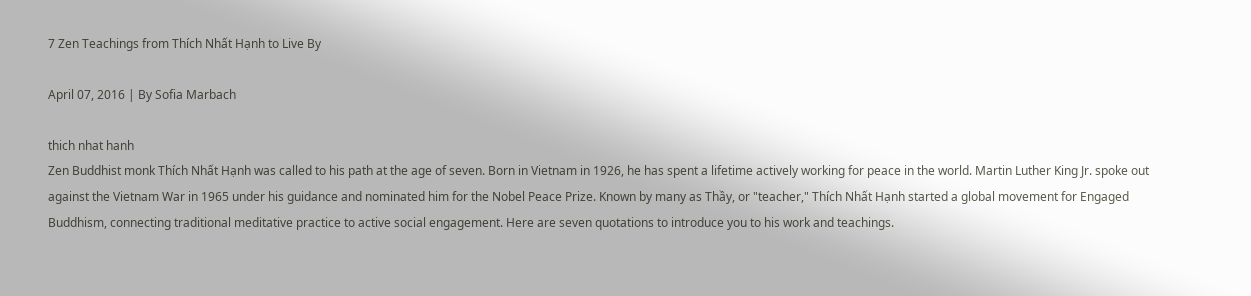7 Zen Teachings from Thích Nhất Hạnh to Live By

April 07, 2016 | By Sofia Marbach

thich nhat hanh
Zen Buddhist monk Thích Nhất Hạnh was called to his path at the age of seven. Born in Vietnam in 1926, he has spent a lifetime actively working for peace in the world. Martin Luther King Jr. spoke out against the Vietnam War in 1965 under his guidance and nominated him for the Nobel Peace Prize. Known by many as Thầy, or "teacher," Thích Nhất Hạnh started a global movement for Engaged Buddhism, connecting traditional meditative practice to active social engagement. Here are seven quotations to introduce you to his work and teachings.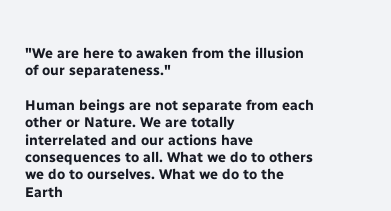"We are here to awaken from the illusion of our separateness."

Human beings are not separate from each other or Nature. We are totally interrelated and our actions have consequences to all. What we do to others we do to ourselves. What we do to the Earth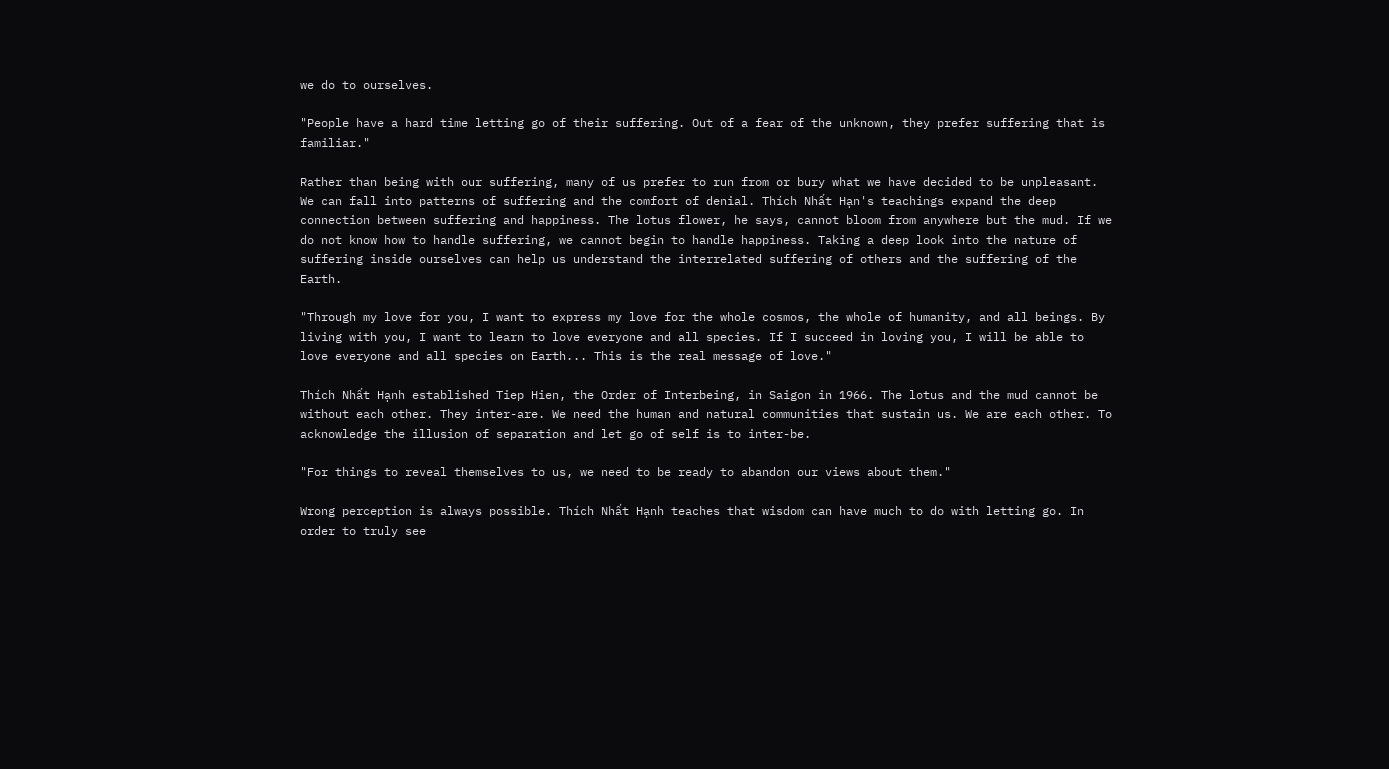we do to ourselves.

"People have a hard time letting go of their suffering. Out of a fear of the unknown, they prefer suffering that is familiar."

Rather than being with our suffering, many of us prefer to run from or bury what we have decided to be unpleasant. We can fall into patterns of suffering and the comfort of denial. Thích Nhất Hạn's teachings expand the deep connection between suffering and happiness. The lotus flower, he says, cannot bloom from anywhere but the mud. If we do not know how to handle suffering, we cannot begin to handle happiness. Taking a deep look into the nature of suffering inside ourselves can help us understand the interrelated suffering of others and the suffering of the Earth.

"Through my love for you, I want to express my love for the whole cosmos, the whole of humanity, and all beings. By living with you, I want to learn to love everyone and all species. If I succeed in loving you, I will be able to love everyone and all species on Earth... This is the real message of love."

Thích Nhất Hạnh established Tiep Hien, the Order of Interbeing, in Saigon in 1966. The lotus and the mud cannot be without each other. They inter-are. We need the human and natural communities that sustain us. We are each other. To acknowledge the illusion of separation and let go of self is to inter-be.

"For things to reveal themselves to us, we need to be ready to abandon our views about them."

Wrong perception is always possible. Thích Nhất Hạnh teaches that wisdom can have much to do with letting go. In order to truly see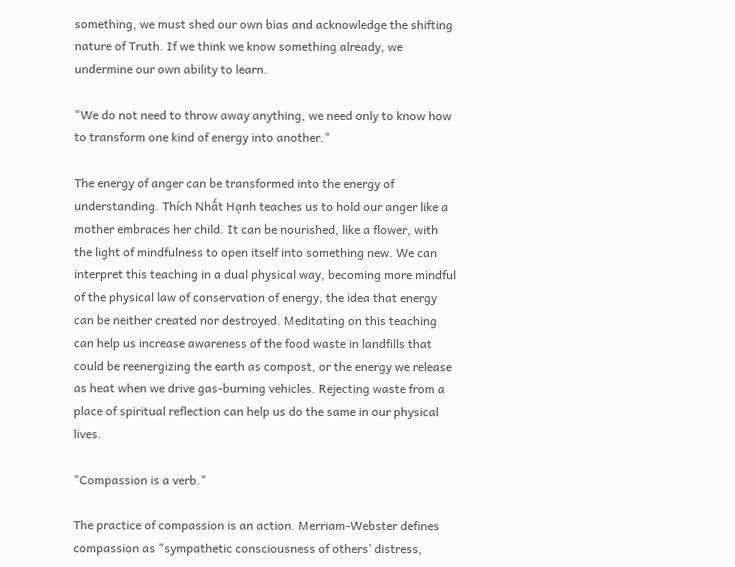something, we must shed our own bias and acknowledge the shifting nature of Truth. If we think we know something already, we undermine our own ability to learn.

"We do not need to throw away anything, we need only to know how to transform one kind of energy into another."

The energy of anger can be transformed into the energy of understanding. Thích Nhất Hạnh teaches us to hold our anger like a mother embraces her child. It can be nourished, like a flower, with the light of mindfulness to open itself into something new. We can interpret this teaching in a dual physical way, becoming more mindful of the physical law of conservation of energy, the idea that energy can be neither created nor destroyed. Meditating on this teaching can help us increase awareness of the food waste in landfills that could be reenergizing the earth as compost, or the energy we release as heat when we drive gas-burning vehicles. Rejecting waste from a place of spiritual reflection can help us do the same in our physical lives.

"Compassion is a verb."

The practice of compassion is an action. Merriam-Webster defines compassion as "sympathetic consciousness of others’ distress,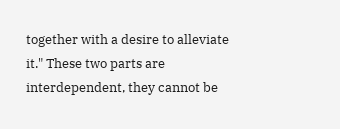together with a desire to alleviate it." These two parts are interdependent, they cannot be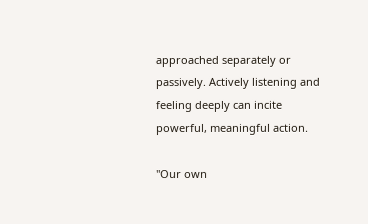approached separately or passively. Actively listening and feeling deeply can incite powerful, meaningful action.

"Our own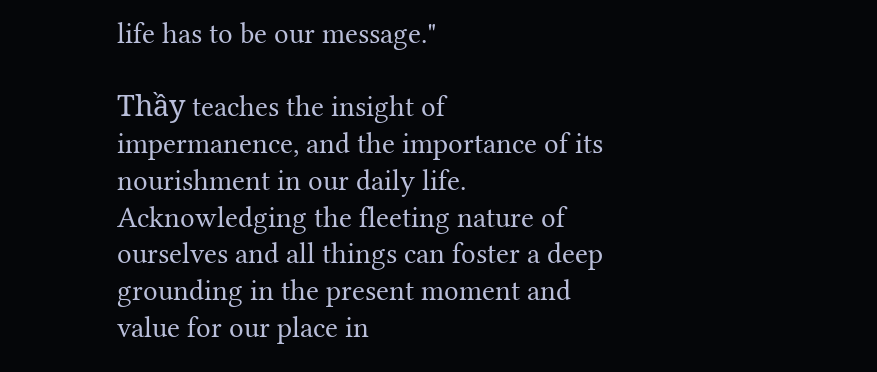life has to be our message."

Thầy teaches the insight of impermanence, and the importance of its nourishment in our daily life. Acknowledging the fleeting nature of ourselves and all things can foster a deep grounding in the present moment and value for our place in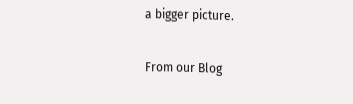a bigger picture.

From our Blog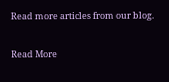Read more articles from our blog.

Read More